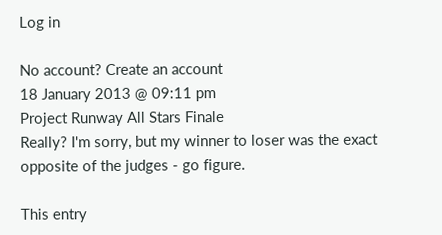Log in

No account? Create an account
18 January 2013 @ 09:11 pm
Project Runway All Stars Finale
Really? I'm sorry, but my winner to loser was the exact opposite of the judges - go figure.

This entry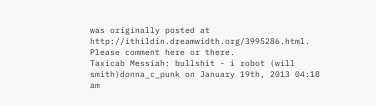was originally posted at http://ithildin.dreamwidth.org/3995286.html. Please comment here or there.
Taxicab Messiah: bullshit - i robot (will smith)donna_c_punk on January 19th, 2013 04:18 am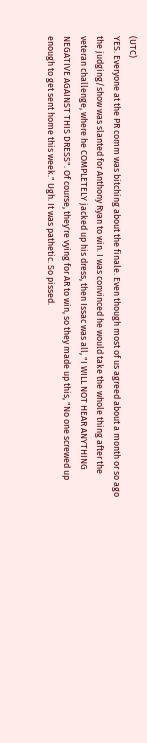(UTC)
YES. Everyone at the PR comm was bitching about the finale. Even though most of us agreed about a month or so ago the judging/show was slanted for Anthony Ryan to win. I was convinced he would take the whole thing after the veteran challenge, where he COMPLETELY jacked up his dress, then Issac was all, "I WILL NOT HEAR ANYTHING NEGATIVE AGAINST THIS DRESS". Of course, they're vying for AR to win, so they made up this, "No one screwed up enough to get sent home this week." Ugh. It was pathetic. So pissed.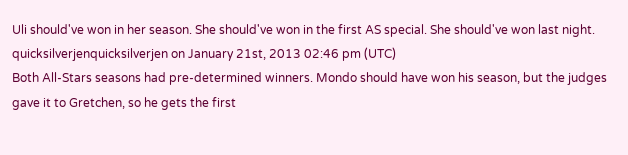Uli should've won in her season. She should've won in the first AS special. She should've won last night.
quicksilverjenquicksilverjen on January 21st, 2013 02:46 pm (UTC)
Both All-Stars seasons had pre-determined winners. Mondo should have won his season, but the judges gave it to Gretchen, so he gets the first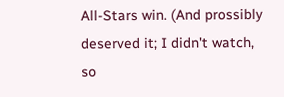All-Stars win. (And prossibly deserved it; I didn't watch, so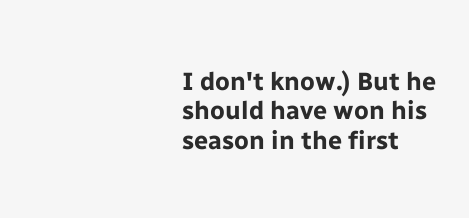I don't know.) But he should have won his season in the first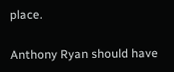place.

Anthony Ryan should have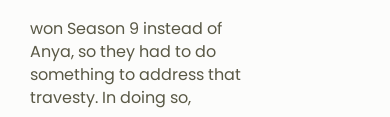won Season 9 instead of Anya, so they had to do something to address that travesty. In doing so,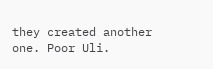they created another one. Poor Uli.